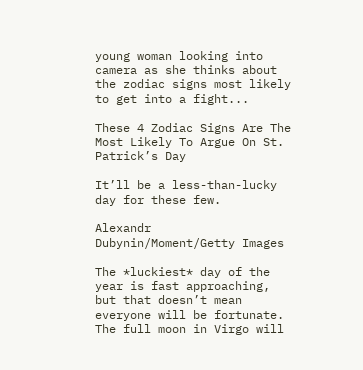young woman looking into camera as she thinks about the zodiac signs most likely to get into a fight...

These 4 Zodiac Signs Are The Most Likely To Argue On St. Patrick’s Day

It’ll be a less-than-lucky day for these few.

Alexandr Dubynin/Moment/Getty Images

The *luckiest* day of the year is fast approaching, but that doesn’t mean everyone will be fortunate. The full moon in Virgo will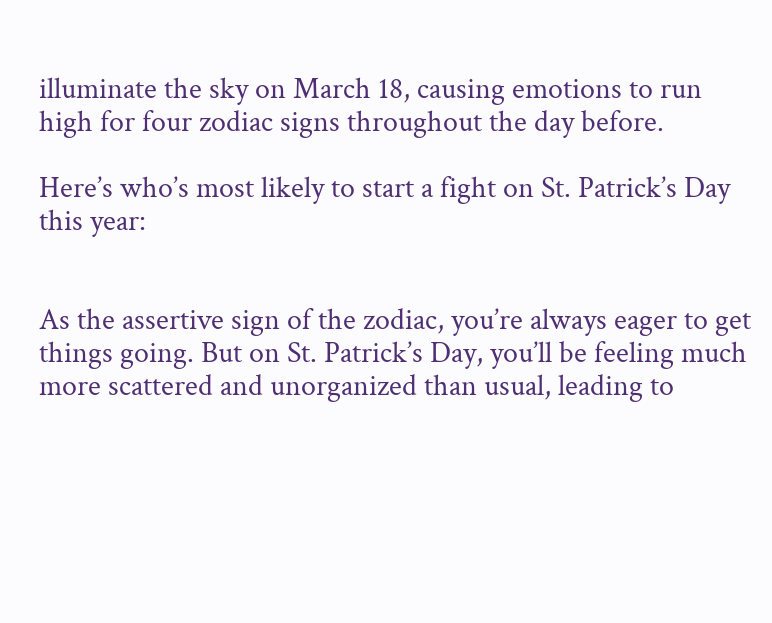illuminate the sky on March 18, causing emotions to run high for four zodiac signs throughout the day before.

Here’s who’s most likely to start a fight on St. Patrick’s Day this year:


As the assertive sign of the zodiac, you’re always eager to get things going. But on St. Patrick’s Day, you’ll be feeling much more scattered and unorganized than usual, leading to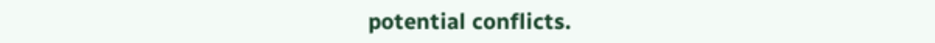potential conflicts.